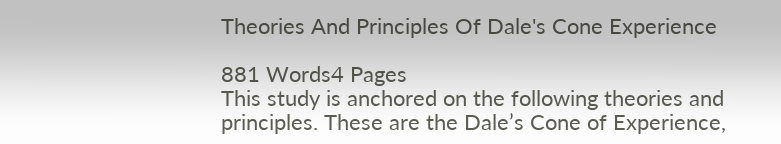Theories And Principles Of Dale's Cone Experience

881 Words4 Pages
This study is anchored on the following theories and principles. These are the Dale’s Cone of Experience,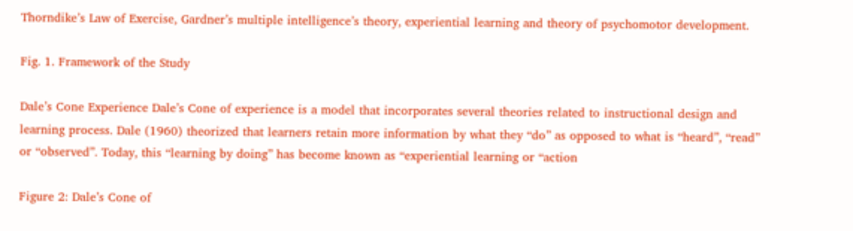Thorndike’s Law of Exercise, Gardner’s multiple intelligence’s theory, experiential learning and theory of psychomotor development.

Fig. 1. Framework of the Study

Dale’s Cone Experience Dale’s Cone of experience is a model that incorporates several theories related to instructional design and learning process. Dale (1960) theorized that learners retain more information by what they “do” as opposed to what is “heard”, “read” or “observed”. Today, this “learning by doing” has become known as “experiential learning or “action

Figure 2: Dale’s Cone of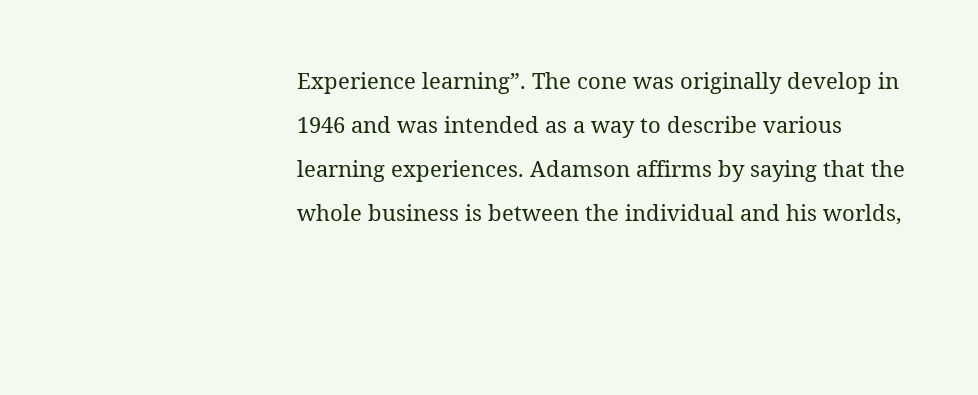Experience learning”. The cone was originally develop in 1946 and was intended as a way to describe various learning experiences. Adamson affirms by saying that the whole business is between the individual and his worlds,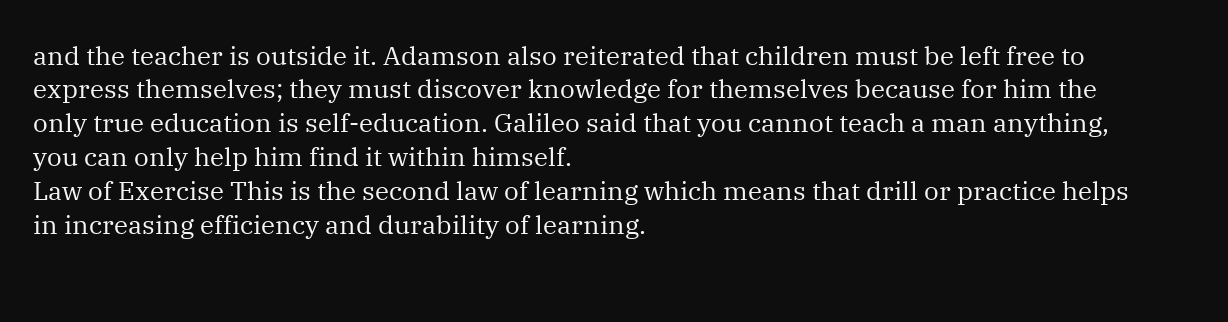and the teacher is outside it. Adamson also reiterated that children must be left free to express themselves; they must discover knowledge for themselves because for him the only true education is self-education. Galileo said that you cannot teach a man anything, you can only help him find it within himself.
Law of Exercise This is the second law of learning which means that drill or practice helps in increasing efficiency and durability of learning.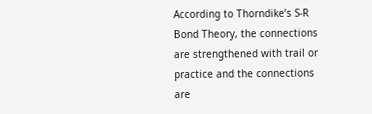According to Thorndike’s S-R Bond Theory, the connections are strengthened with trail or practice and the connections are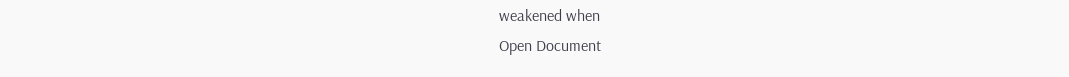weakened when
Open Document